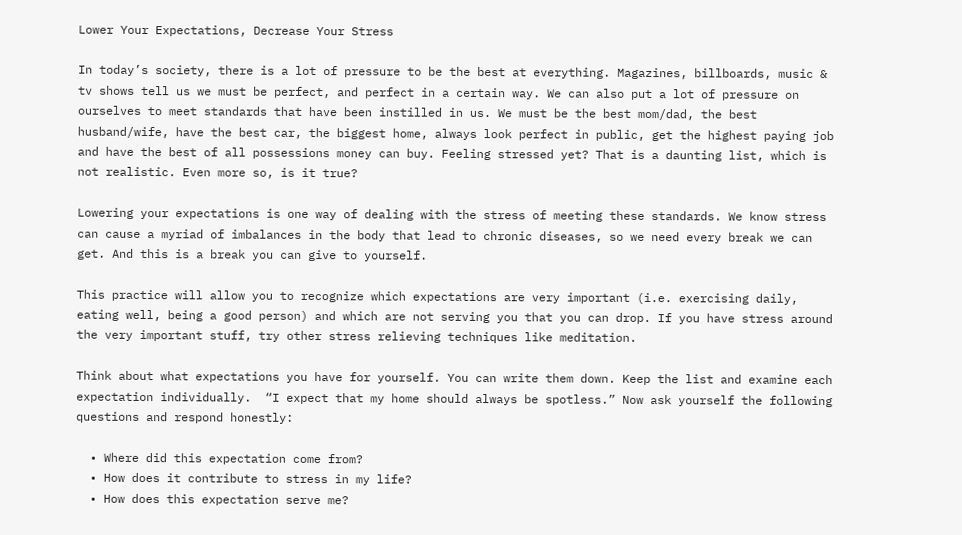Lower Your Expectations, Decrease Your Stress

In today’s society, there is a lot of pressure to be the best at everything. Magazines, billboards, music & tv shows tell us we must be perfect, and perfect in a certain way. We can also put a lot of pressure on ourselves to meet standards that have been instilled in us. We must be the best mom/dad, the best husband/wife, have the best car, the biggest home, always look perfect in public, get the highest paying job and have the best of all possessions money can buy. Feeling stressed yet? That is a daunting list, which is not realistic. Even more so, is it true?

Lowering your expectations is one way of dealing with the stress of meeting these standards. We know stress can cause a myriad of imbalances in the body that lead to chronic diseases, so we need every break we can get. And this is a break you can give to yourself.

This practice will allow you to recognize which expectations are very important (i.e. exercising daily, eating well, being a good person) and which are not serving you that you can drop. If you have stress around the very important stuff, try other stress relieving techniques like meditation.

Think about what expectations you have for yourself. You can write them down. Keep the list and examine each expectation individually.  “I expect that my home should always be spotless.” Now ask yourself the following questions and respond honestly:

  • Where did this expectation come from?
  • How does it contribute to stress in my life?
  • How does this expectation serve me?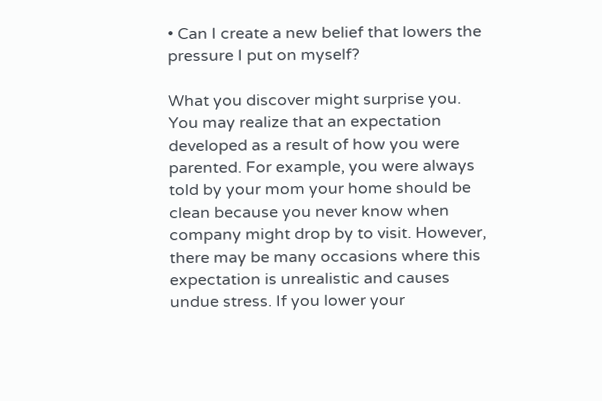• Can I create a new belief that lowers the pressure I put on myself?

What you discover might surprise you. You may realize that an expectation developed as a result of how you were parented. For example, you were always told by your mom your home should be clean because you never know when company might drop by to visit. However, there may be many occasions where this expectation is unrealistic and causes undue stress. If you lower your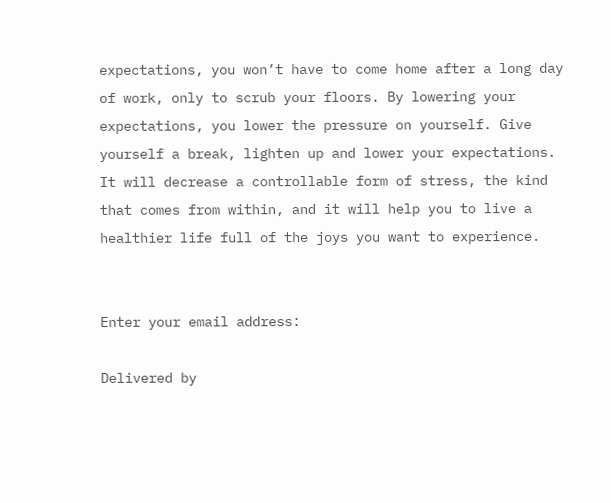expectations, you won’t have to come home after a long day of work, only to scrub your floors. By lowering your expectations, you lower the pressure on yourself. Give yourself a break, lighten up and lower your expectations. It will decrease a controllable form of stress, the kind that comes from within, and it will help you to live a healthier life full of the joys you want to experience.


Enter your email address:

Delivered by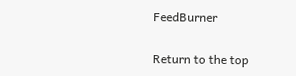FeedBurner

Return to the top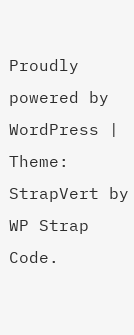Proudly powered by WordPress | Theme: StrapVert by WP Strap Code.